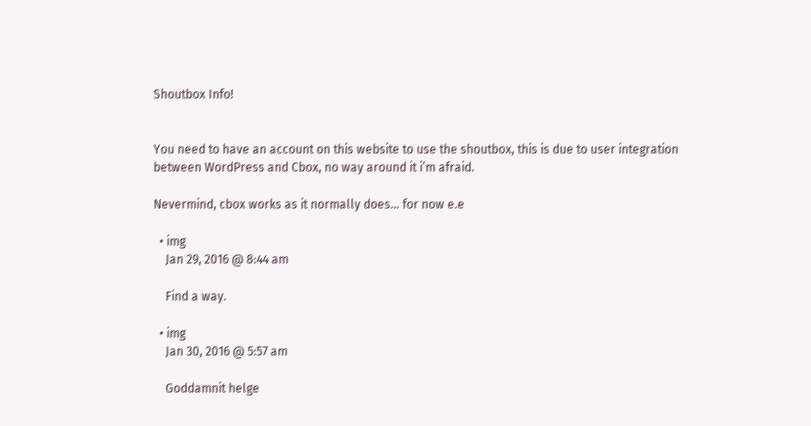Shoutbox Info!


You need to have an account on this website to use the shoutbox, this is due to user integration between WordPress and Cbox, no way around it i’m afraid.

Nevermind, cbox works as it normally does… for now e.e

  • img
    Jan 29, 2016 @ 8:44 am

    Find a way.

  • img
    Jan 30, 2016 @ 5:57 am

    Goddamnit helge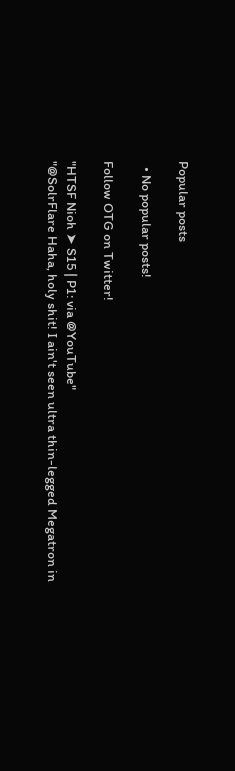Popular posts

  • No popular posts!

Follow OTG on Twitter!

"HTSF Nioh ➤ S15 | P1: via @YouTube"
"@SolrFlare Haha, holy shit! I ain't seen ultra thin-legged Megatron in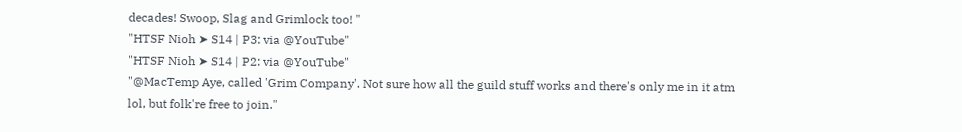decades! Swoop, Slag and Grimlock too! "
"HTSF Nioh ➤ S14 | P3: via @YouTube"
"HTSF Nioh ➤ S14 | P2: via @YouTube"
"@MacTemp Aye, called 'Grim Company'. Not sure how all the guild stuff works and there's only me in it atm lol, but folk're free to join."